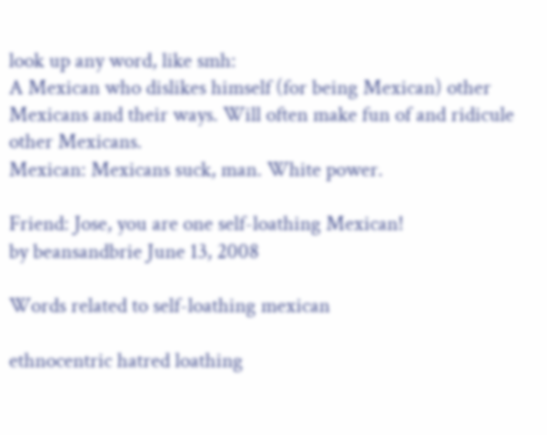look up any word, like smh:
A Mexican who dislikes himself (for being Mexican) other Mexicans and their ways. Will often make fun of and ridicule other Mexicans.
Mexican: Mexicans suck, man. White power.

Friend: Jose, you are one self-loathing Mexican!
by beansandbrie June 13, 2008

Words related to self-loathing mexican

ethnocentric hatred loathing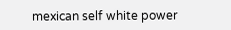mexican self white power